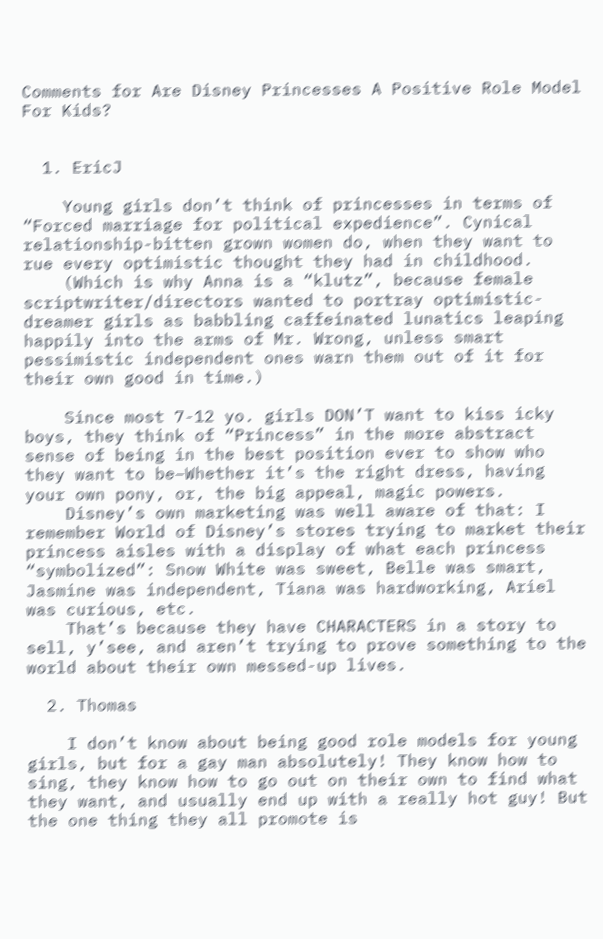Comments for Are Disney Princesses A Positive Role Model For Kids?


  1. EricJ

    Young girls don’t think of princesses in terms of “Forced marriage for political expedience”. Cynical relationship-bitten grown women do, when they want to rue every optimistic thought they had in childhood.
    (Which is why Anna is a “klutz”, because female scriptwriter/directors wanted to portray optimistic-dreamer girls as babbling caffeinated lunatics leaping happily into the arms of Mr. Wrong, unless smart pessimistic independent ones warn them out of it for their own good in time.)

    Since most 7-12 yo. girls DON’T want to kiss icky boys, they think of “Princess” in the more abstract sense of being in the best position ever to show who they want to be–Whether it’s the right dress, having your own pony, or, the big appeal, magic powers.
    Disney’s own marketing was well aware of that: I remember World of Disney’s stores trying to market their princess aisles with a display of what each princess “symbolized”: Snow White was sweet, Belle was smart, Jasmine was independent, Tiana was hardworking, Ariel was curious, etc.
    That’s because they have CHARACTERS in a story to sell, y’see, and aren’t trying to prove something to the world about their own messed-up lives.

  2. Thomas

    I don’t know about being good role models for young girls, but for a gay man absolutely! They know how to sing, they know how to go out on their own to find what they want, and usually end up with a really hot guy! But the one thing they all promote is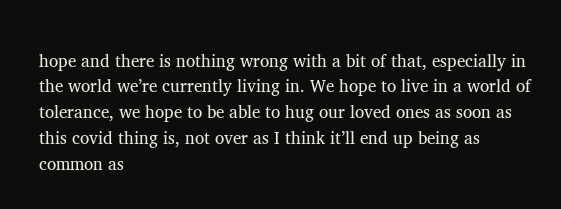hope and there is nothing wrong with a bit of that, especially in the world we’re currently living in. We hope to live in a world of tolerance, we hope to be able to hug our loved ones as soon as this covid thing is, not over as I think it’ll end up being as common as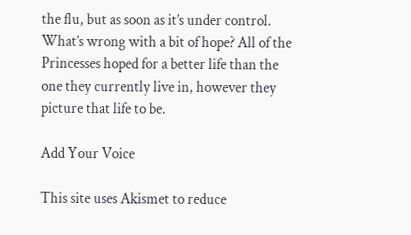the flu, but as soon as it’s under control. What’s wrong with a bit of hope? All of the Princesses hoped for a better life than the one they currently live in, however they picture that life to be.

Add Your Voice

This site uses Akismet to reduce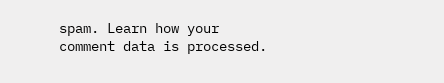spam. Learn how your comment data is processed.